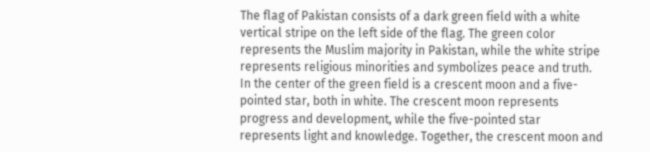The flag of Pakistan consists of a dark green field with a white vertical stripe on the left side of the flag. The green color represents the Muslim majority in Pakistan, while the white stripe represents religious minorities and symbolizes peace and truth. In the center of the green field is a crescent moon and a five-pointed star, both in white. The crescent moon represents progress and development, while the five-pointed star represents light and knowledge. Together, the crescent moon and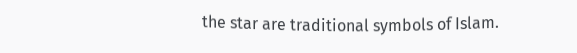the star are traditional symbols of Islam.